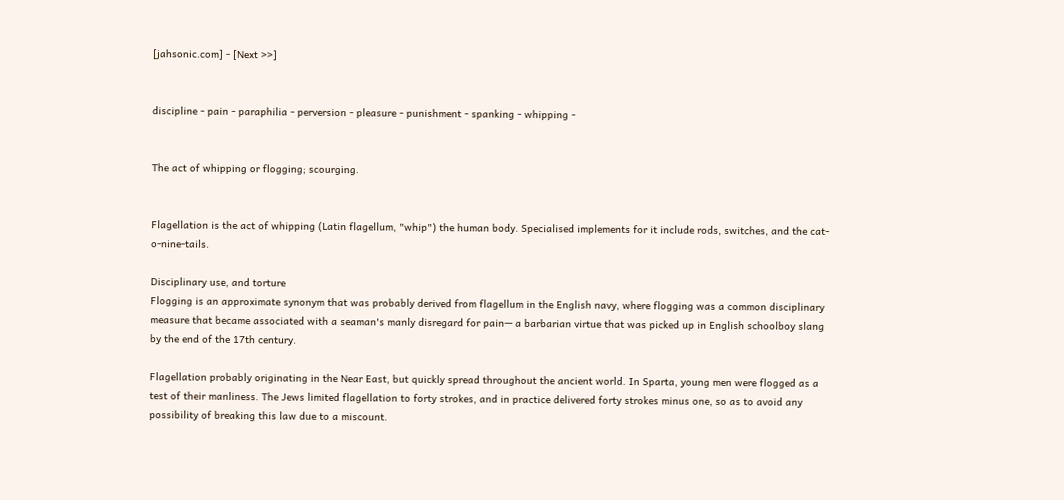[jahsonic.com] - [Next >>]


discipline - pain - paraphilia - perversion - pleasure - punishment - spanking - whipping -


The act of whipping or flogging; scourging.


Flagellation is the act of whipping (Latin flagellum, "whip") the human body. Specialised implements for it include rods, switches, and the cat-o-nine-tails.

Disciplinary use, and torture
Flogging is an approximate synonym that was probably derived from flagellum in the English navy, where flogging was a common disciplinary measure that became associated with a seaman's manly disregard for pain— a barbarian virtue that was picked up in English schoolboy slang by the end of the 17th century.

Flagellation probably originating in the Near East, but quickly spread throughout the ancient world. In Sparta, young men were flogged as a test of their manliness. The Jews limited flagellation to forty strokes, and in practice delivered forty strokes minus one, so as to avoid any possibility of breaking this law due to a miscount.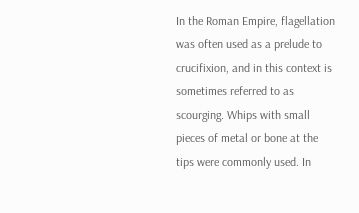In the Roman Empire, flagellation was often used as a prelude to crucifixion, and in this context is sometimes referred to as scourging. Whips with small pieces of metal or bone at the tips were commonly used. In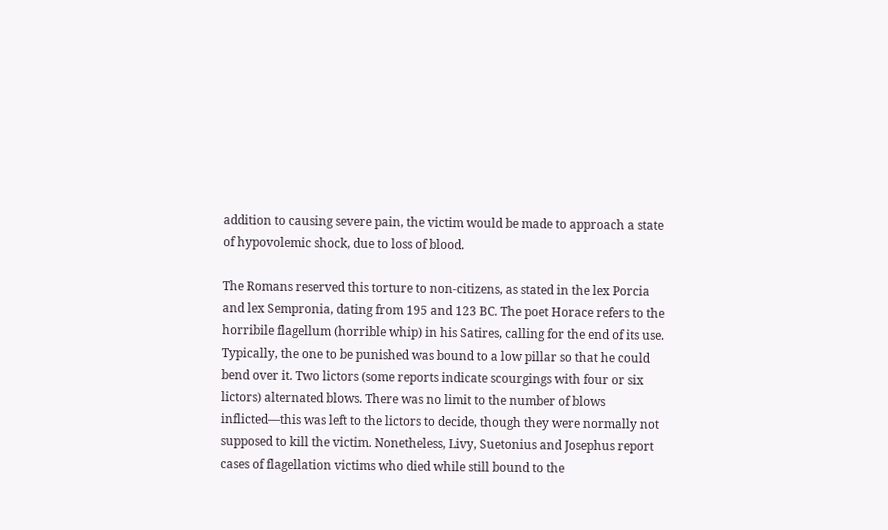addition to causing severe pain, the victim would be made to approach a state of hypovolemic shock, due to loss of blood.

The Romans reserved this torture to non-citizens, as stated in the lex Porcia and lex Sempronia, dating from 195 and 123 BC. The poet Horace refers to the horribile flagellum (horrible whip) in his Satires, calling for the end of its use. Typically, the one to be punished was bound to a low pillar so that he could bend over it. Two lictors (some reports indicate scourgings with four or six lictors) alternated blows. There was no limit to the number of blows inflicted—this was left to the lictors to decide, though they were normally not supposed to kill the victim. Nonetheless, Livy, Suetonius and Josephus report cases of flagellation victims who died while still bound to the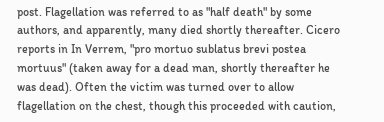post. Flagellation was referred to as "half death" by some authors, and apparently, many died shortly thereafter. Cicero reports in In Verrem, "pro mortuo sublatus brevi postea mortuus" (taken away for a dead man, shortly thereafter he was dead). Often the victim was turned over to allow flagellation on the chest, though this proceeded with caution,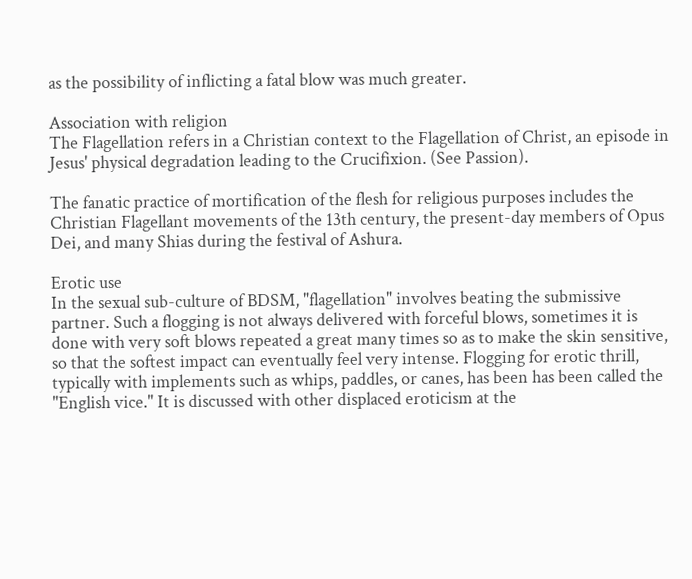as the possibility of inflicting a fatal blow was much greater.

Association with religion
The Flagellation refers in a Christian context to the Flagellation of Christ, an episode in Jesus' physical degradation leading to the Crucifixion. (See Passion).

The fanatic practice of mortification of the flesh for religious purposes includes the Christian Flagellant movements of the 13th century, the present-day members of Opus Dei, and many Shias during the festival of Ashura.

Erotic use
In the sexual sub-culture of BDSM, "flagellation" involves beating the submissive partner. Such a flogging is not always delivered with forceful blows, sometimes it is done with very soft blows repeated a great many times so as to make the skin sensitive, so that the softest impact can eventually feel very intense. Flogging for erotic thrill, typically with implements such as whips, paddles, or canes, has been has been called the "English vice." It is discussed with other displaced eroticism at the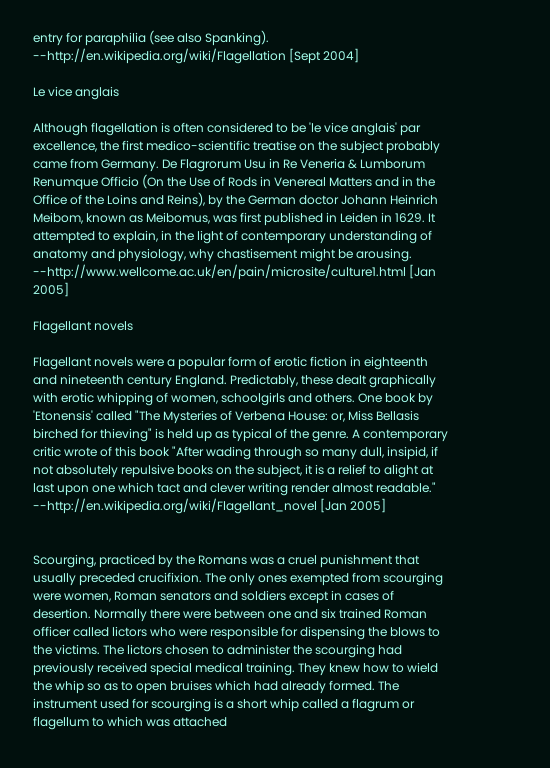entry for paraphilia (see also Spanking). --http://en.wikipedia.org/wiki/Flagellation [Sept 2004]

Le vice anglais

Although flagellation is often considered to be 'le vice anglais' par excellence, the first medico-scientific treatise on the subject probably came from Germany. De Flagrorum Usu in Re Veneria & Lumborum Renumque Officio (On the Use of Rods in Venereal Matters and in the Office of the Loins and Reins), by the German doctor Johann Heinrich Meibom, known as Meibomus, was first published in Leiden in 1629. It attempted to explain, in the light of contemporary understanding of anatomy and physiology, why chastisement might be arousing. --http://www.wellcome.ac.uk/en/pain/microsite/culture1.html [Jan 2005]

Flagellant novels

Flagellant novels were a popular form of erotic fiction in eighteenth and nineteenth century England. Predictably, these dealt graphically with erotic whipping of women, schoolgirls and others. One book by 'Etonensis' called "The Mysteries of Verbena House: or, Miss Bellasis birched for thieving" is held up as typical of the genre. A contemporary critic wrote of this book "After wading through so many dull, insipid, if not absolutely repulsive books on the subject, it is a relief to alight at last upon one which tact and clever writing render almost readable." --http://en.wikipedia.org/wiki/Flagellant_novel [Jan 2005]


Scourging, practiced by the Romans was a cruel punishment that usually preceded crucifixion. The only ones exempted from scourging were women, Roman senators and soldiers except in cases of desertion. Normally there were between one and six trained Roman officer called lictors who were responsible for dispensing the blows to the victims. The lictors chosen to administer the scourging had previously received special medical training. They knew how to wield the whip so as to open bruises which had already formed. The instrument used for scourging is a short whip called a flagrum or flagellum to which was attached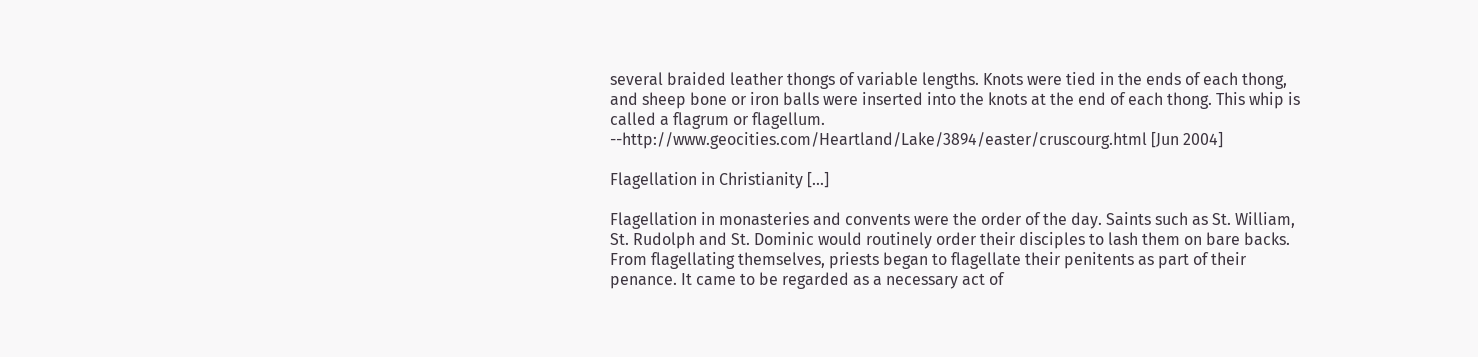several braided leather thongs of variable lengths. Knots were tied in the ends of each thong, and sheep bone or iron balls were inserted into the knots at the end of each thong. This whip is called a flagrum or flagellum. --http://www.geocities.com/Heartland/Lake/3894/easter/cruscourg.html [Jun 2004]

Flagellation in Christianity [...]

Flagellation in monasteries and convents were the order of the day. Saints such as St. William, St. Rudolph and St. Dominic would routinely order their disciples to lash them on bare backs. From flagellating themselves, priests began to flagellate their penitents as part of their penance. It came to be regarded as a necessary act of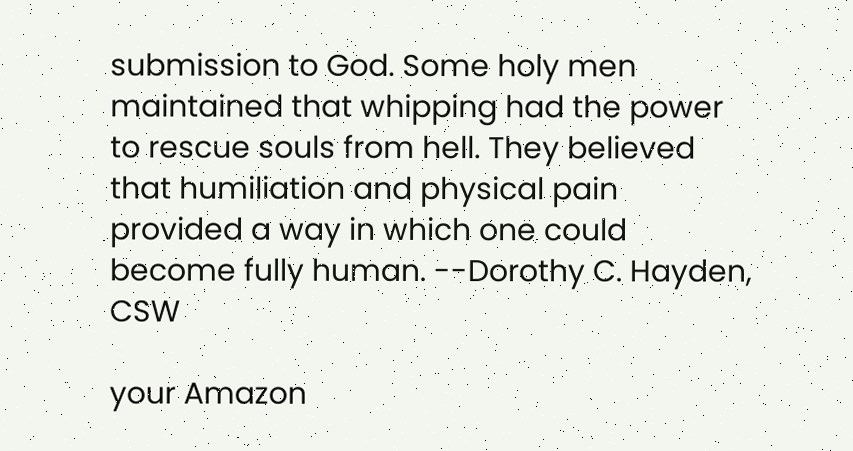submission to God. Some holy men maintained that whipping had the power to rescue souls from hell. They believed that humiliation and physical pain provided a way in which one could become fully human. --Dorothy C. Hayden, CSW

your Amazon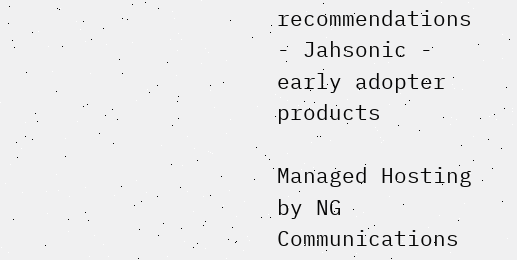recommendations - Jahsonic - early adopter products

Managed Hosting by NG Communications